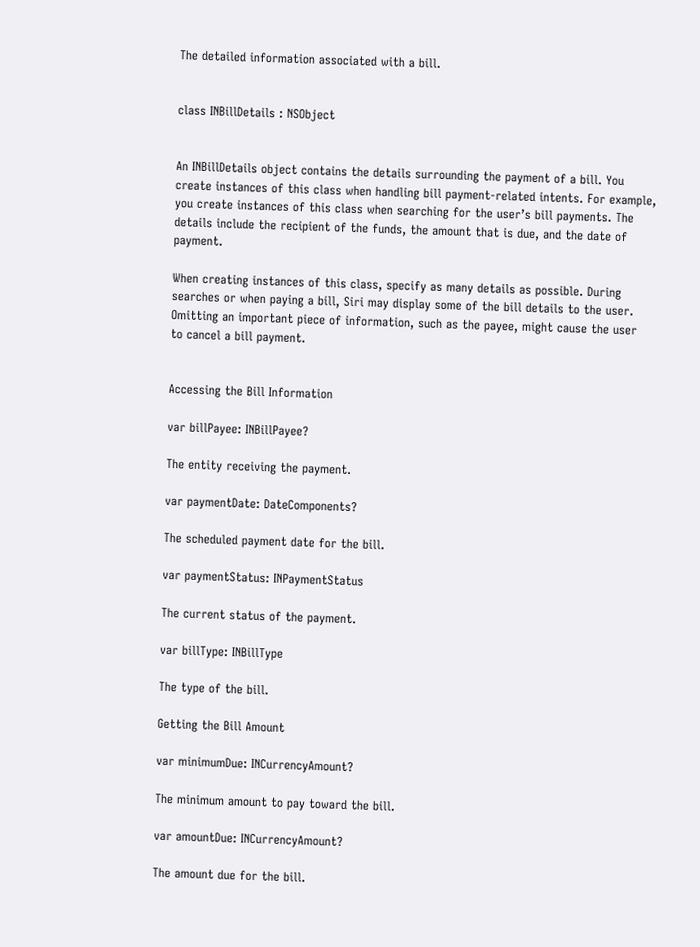The detailed information associated with a bill.


class INBillDetails : NSObject


An INBillDetails object contains the details surrounding the payment of a bill. You create instances of this class when handling bill payment-related intents. For example, you create instances of this class when searching for the user’s bill payments. The details include the recipient of the funds, the amount that is due, and the date of payment.

When creating instances of this class, specify as many details as possible. During searches or when paying a bill, Siri may display some of the bill details to the user. Omitting an important piece of information, such as the payee, might cause the user to cancel a bill payment.


Accessing the Bill Information

var billPayee: INBillPayee?

The entity receiving the payment.

var paymentDate: DateComponents?

The scheduled payment date for the bill.

var paymentStatus: INPaymentStatus

The current status of the payment.

var billType: INBillType

The type of the bill.

Getting the Bill Amount

var minimumDue: INCurrencyAmount?

The minimum amount to pay toward the bill.

var amountDue: INCurrencyAmount?

The amount due for the bill.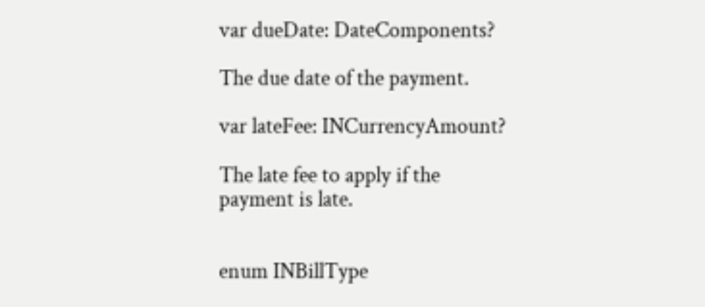var dueDate: DateComponents?

The due date of the payment.

var lateFee: INCurrencyAmount?

The late fee to apply if the payment is late.


enum INBillType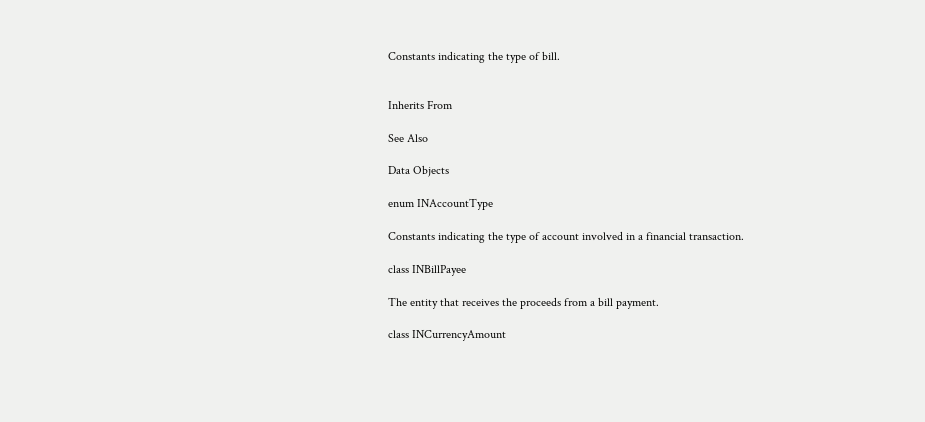Constants indicating the type of bill.


Inherits From

See Also

Data Objects

enum INAccountType

Constants indicating the type of account involved in a financial transaction.

class INBillPayee

The entity that receives the proceeds from a bill payment.

class INCurrencyAmount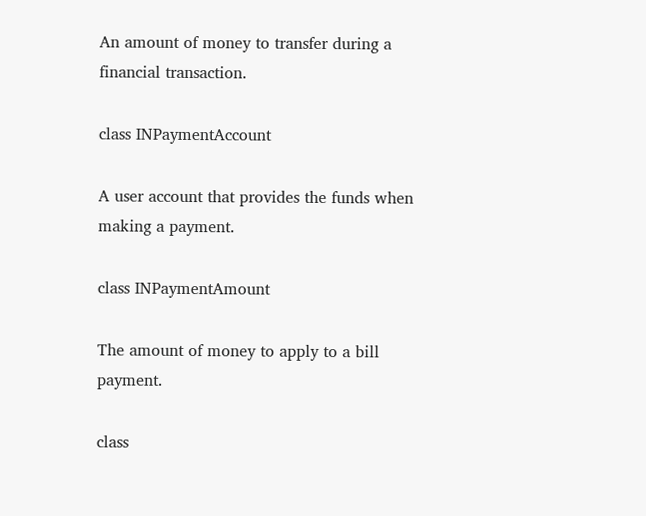An amount of money to transfer during a financial transaction.

class INPaymentAccount

A user account that provides the funds when making a payment.

class INPaymentAmount

The amount of money to apply to a bill payment.

class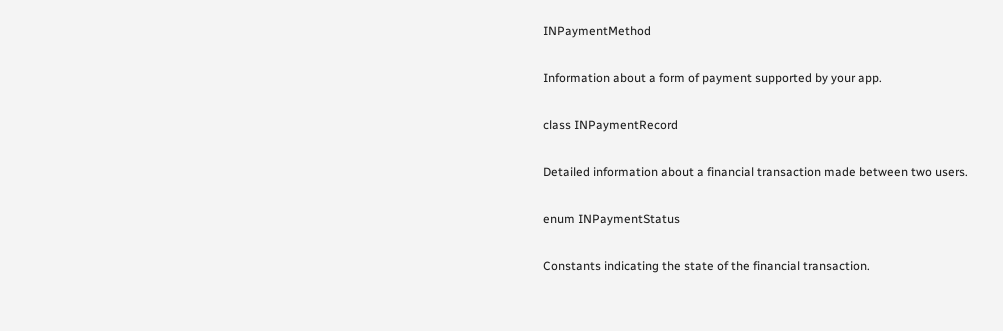INPaymentMethod

Information about a form of payment supported by your app.

class INPaymentRecord

Detailed information about a financial transaction made between two users.

enum INPaymentStatus

Constants indicating the state of the financial transaction.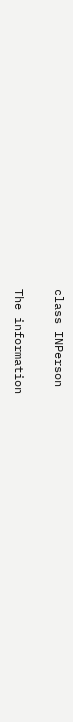class INPerson

The information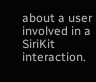about a user involved in a SiriKit interaction.